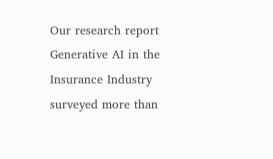Our research report Generative AI in the Insurance Industry surveyed more than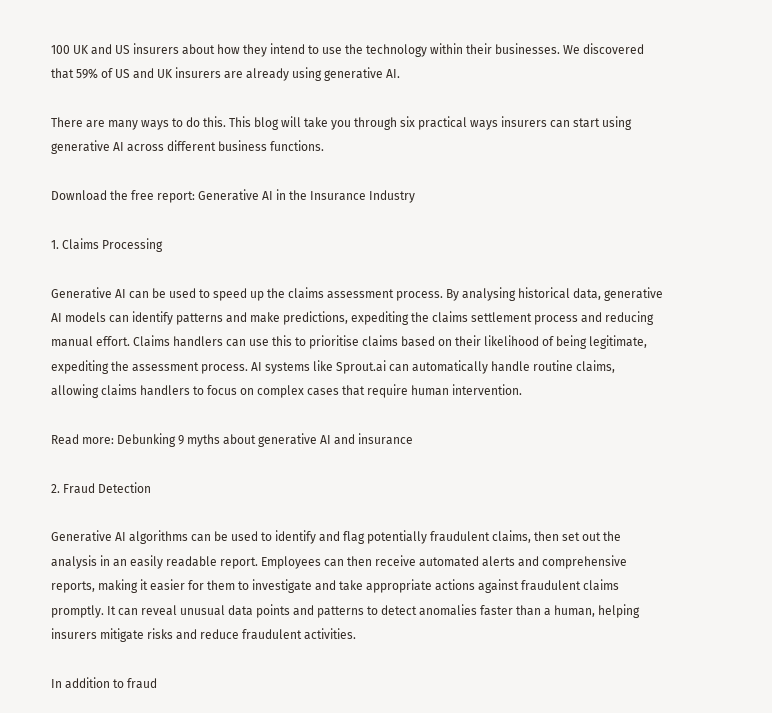100 UK and US insurers about how they intend to use the technology within their businesses. We discovered that 59% of US and UK insurers are already using generative AI.

There are many ways to do this. This blog will take you through six practical ways insurers can start using generative AI across different business functions.

Download the free report: Generative AI in the Insurance Industry

1. Claims Processing

Generative AI can be used to speed up the claims assessment process. By analysing historical data, generative AI models can identify patterns and make predictions, expediting the claims settlement process and reducing manual effort. Claims handlers can use this to prioritise claims based on their likelihood of being legitimate, expediting the assessment process. AI systems like Sprout.ai can automatically handle routine claims, allowing claims handlers to focus on complex cases that require human intervention.

Read more: Debunking 9 myths about generative AI and insurance

2. Fraud Detection

Generative AI algorithms can be used to identify and flag potentially fraudulent claims, then set out the analysis in an easily readable report. Employees can then receive automated alerts and comprehensive reports, making it easier for them to investigate and take appropriate actions against fraudulent claims promptly. It can reveal unusual data points and patterns to detect anomalies faster than a human, helping insurers mitigate risks and reduce fraudulent activities.

In addition to fraud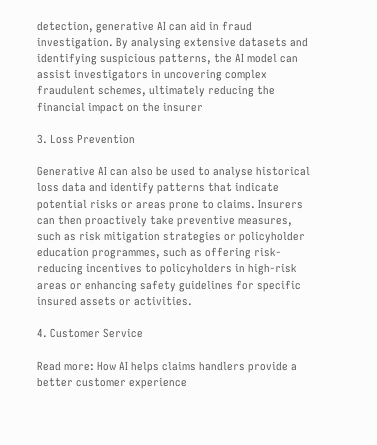detection, generative AI can aid in fraud investigation. By analysing extensive datasets and identifying suspicious patterns, the AI model can assist investigators in uncovering complex fraudulent schemes, ultimately reducing the financial impact on the insurer

3. Loss Prevention

Generative AI can also be used to analyse historical loss data and identify patterns that indicate potential risks or areas prone to claims. Insurers can then proactively take preventive measures, such as risk mitigation strategies or policyholder education programmes, such as offering risk-reducing incentives to policyholders in high-risk areas or enhancing safety guidelines for specific insured assets or activities.

4. Customer Service

Read more: How AI helps claims handlers provide a better customer experience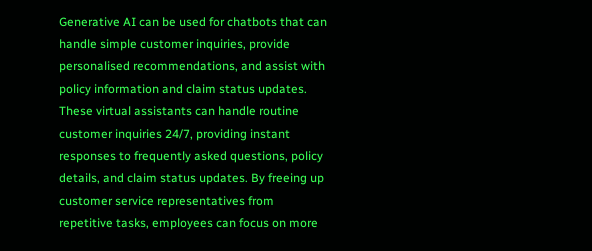Generative AI can be used for chatbots that can handle simple customer inquiries, provide personalised recommendations, and assist with policy information and claim status updates.  These virtual assistants can handle routine customer inquiries 24/7, providing instant responses to frequently asked questions, policy details, and claim status updates. By freeing up customer service representatives from repetitive tasks, employees can focus on more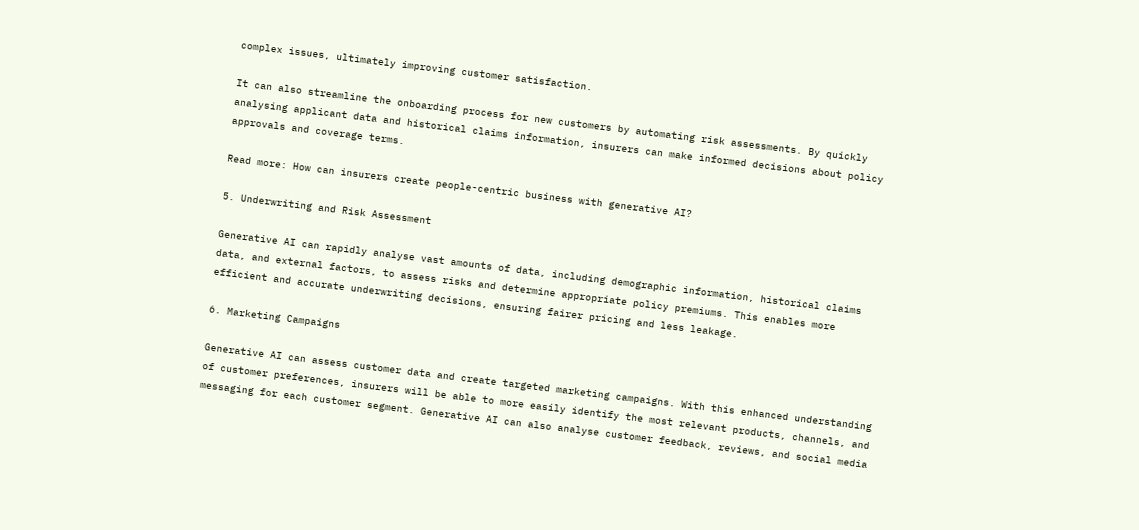complex issues, ultimately improving customer satisfaction.

It can also streamline the onboarding process for new customers by automating risk assessments. By quickly analysing applicant data and historical claims information, insurers can make informed decisions about policy approvals and coverage terms.

Read more: How can insurers create people-centric business with generative AI?

5. Underwriting and Risk Assessment

Generative AI can rapidly analyse vast amounts of data, including demographic information, historical claims data, and external factors, to assess risks and determine appropriate policy premiums. This enables more efficient and accurate underwriting decisions, ensuring fairer pricing and less leakage.

6. Marketing Campaigns

Generative AI can assess customer data and create targeted marketing campaigns. With this enhanced understanding of customer preferences, insurers will be able to more easily identify the most relevant products, channels, and messaging for each customer segment. Generative AI can also analyse customer feedback, reviews, and social media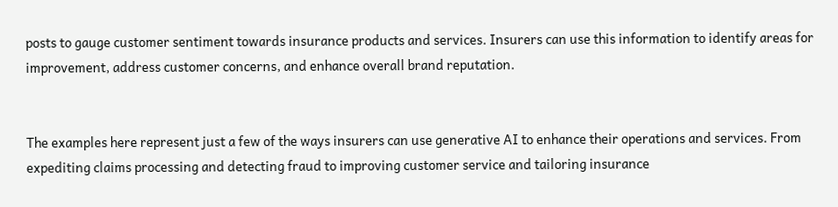posts to gauge customer sentiment towards insurance products and services. Insurers can use this information to identify areas for improvement, address customer concerns, and enhance overall brand reputation.


The examples here represent just a few of the ways insurers can use generative AI to enhance their operations and services. From expediting claims processing and detecting fraud to improving customer service and tailoring insurance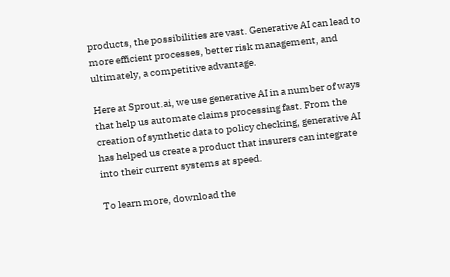products, the possibilities are vast. Generative AI can lead to more efficient processes, better risk management, and ultimately, a competitive advantage.

Here at Sprout.ai, we use generative AI in a number of ways that help us automate claims processing fast. From the creation of synthetic data to policy checking, generative AI has helped us create a product that insurers can integrate into their current systems at speed.

To learn more, download the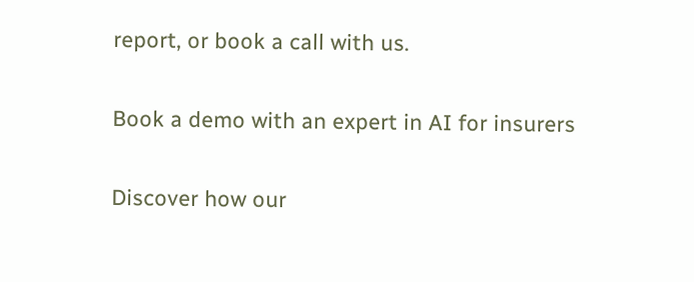report, or book a call with us.

Book a demo with an expert in AI for insurers

Discover how our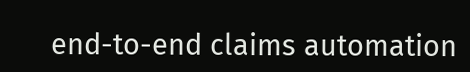end-to-end claims automation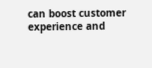can boost customer experience and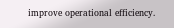improve operational efficiency.